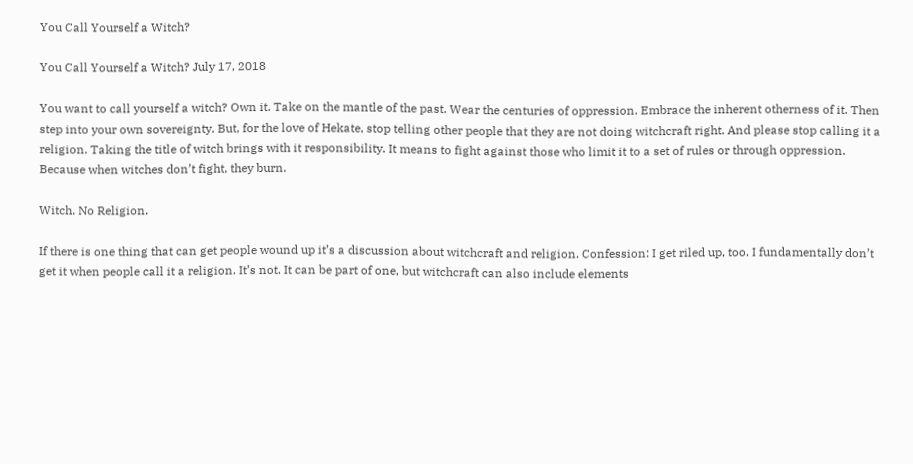You Call Yourself a Witch?

You Call Yourself a Witch? July 17, 2018

You want to call yourself a witch? Own it. Take on the mantle of the past. Wear the centuries of oppression. Embrace the inherent otherness of it. Then step into your own sovereignty. But, for the love of Hekate, stop telling other people that they are not doing witchcraft right. And please stop calling it a religion. Taking the title of witch brings with it responsibility. It means to fight against those who limit it to a set of rules or through oppression. Because when witches don’t fight, they burn.

Witch. No Religion.

If there is one thing that can get people wound up it’s a discussion about witchcraft and religion. Confession: I get riled up, too. I fundamentally don’t get it when people call it a religion. It’s not. It can be part of one, but witchcraft can also include elements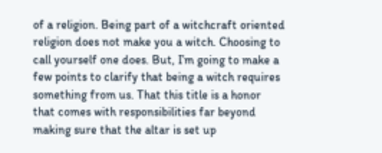of a religion. Being part of a witchcraft oriented religion does not make you a witch. Choosing to call yourself one does. But, I’m going to make a few points to clarify that being a witch requires something from us. That this title is a honor that comes with responsibilities far beyond making sure that the altar is set up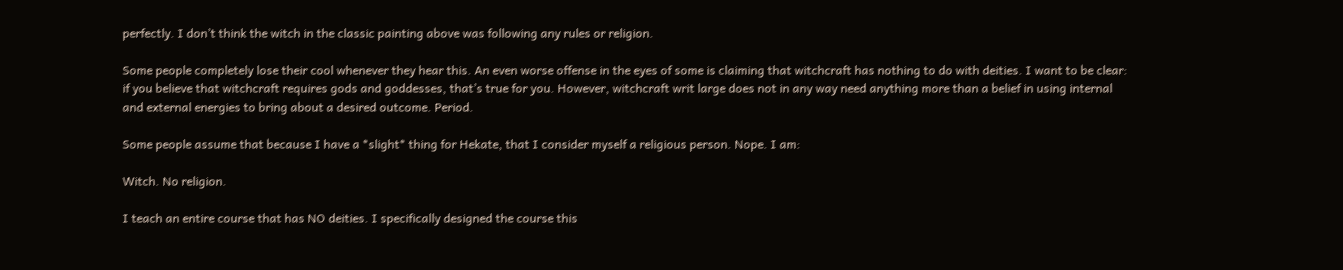perfectly. I don’t think the witch in the classic painting above was following any rules or religion.

Some people completely lose their cool whenever they hear this. An even worse offense in the eyes of some is claiming that witchcraft has nothing to do with deities. I want to be clear: if you believe that witchcraft requires gods and goddesses, that’s true for you. However, witchcraft writ large does not in any way need anything more than a belief in using internal and external energies to bring about a desired outcome. Period.

Some people assume that because I have a *slight* thing for Hekate, that I consider myself a religious person. Nope. I am:

Witch. No religion.

I teach an entire course that has NO deities. I specifically designed the course this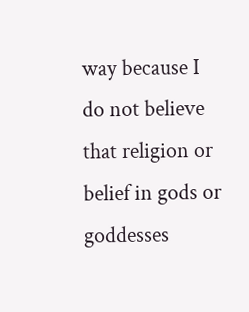way because I do not believe that religion or belief in gods or goddesses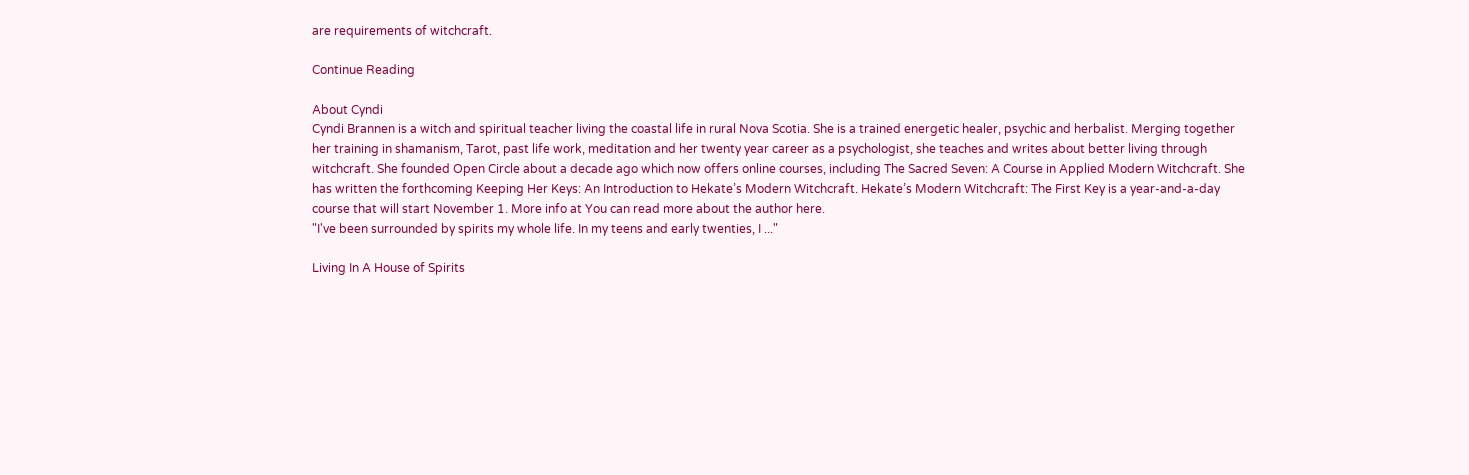are requirements of witchcraft.

Continue Reading

About Cyndi
Cyndi Brannen is a witch and spiritual teacher living the coastal life in rural Nova Scotia. She is a trained energetic healer, psychic and herbalist. Merging together her training in shamanism, Tarot, past life work, meditation and her twenty year career as a psychologist, she teaches and writes about better living through witchcraft. She founded Open Circle about a decade ago which now offers online courses, including The Sacred Seven: A Course in Applied Modern Witchcraft. She has written the forthcoming Keeping Her Keys: An Introduction to Hekate’s Modern Witchcraft. Hekate’s Modern Witchcraft: The First Key is a year-and-a-day course that will start November 1. More info at You can read more about the author here.
"I've been surrounded by spirits my whole life. In my teens and early twenties, I ..."

Living In A House of Spirits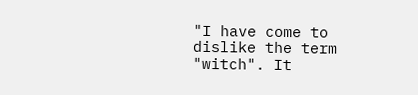"I have come to dislike the term "witch". It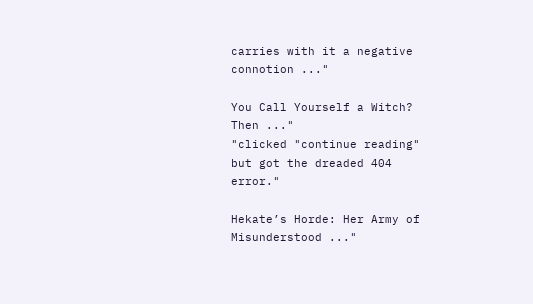carries with it a negative connotion ..."

You Call Yourself a Witch? Then ..."
"clicked "continue reading" but got the dreaded 404 error."

Hekate’s Horde: Her Army of Misunderstood ..."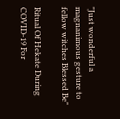"Just wonderful a magnanimous gesture to fellow witches Blessed Be"

Ritual Of Hekate During COVID-19 For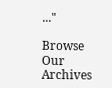..."

Browse Our Archives